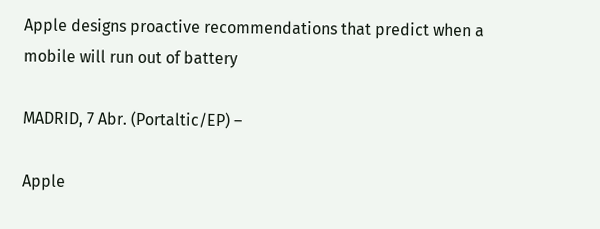Apple designs proactive recommendations that predict when a mobile will run out of battery

MADRID, 7 Abr. (Portaltic/EP) –

Apple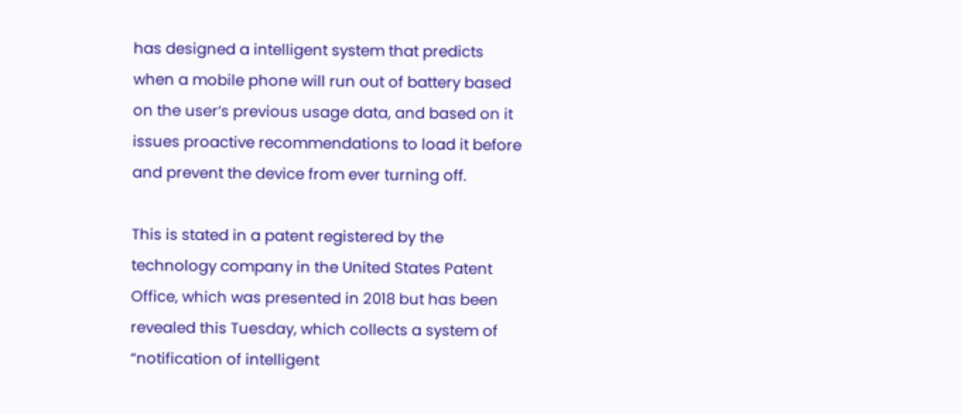has designed a intelligent system that predicts when a mobile phone will run out of battery based on the user’s previous usage data, and based on it issues proactive recommendations to load it before and prevent the device from ever turning off.

This is stated in a patent registered by the technology company in the United States Patent Office, which was presented in 2018 but has been revealed this Tuesday, which collects a system of “notification of intelligent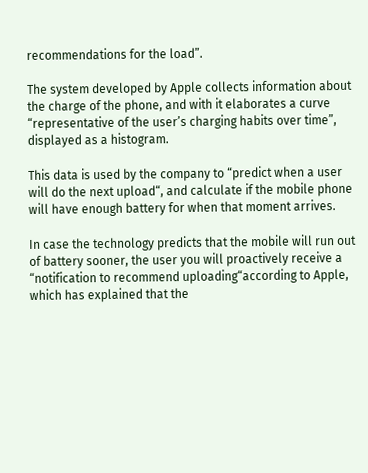recommendations for the load”.

The system developed by Apple collects information about the charge of the phone, and with it elaborates a curve “representative of the user’s charging habits over time”, displayed as a histogram.

This data is used by the company to “predict when a user will do the next upload“, and calculate if the mobile phone will have enough battery for when that moment arrives.

In case the technology predicts that the mobile will run out of battery sooner, the user you will proactively receive a “notification to recommend uploading“according to Apple, which has explained that the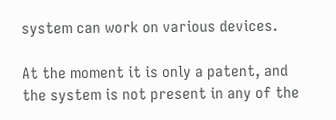system can work on various devices.

At the moment it is only a patent, and the system is not present in any of the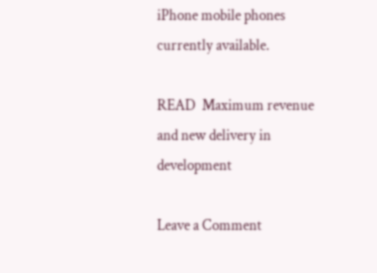iPhone mobile phones currently available.

READ  Maximum revenue and new delivery in development

Leave a Comment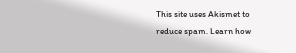This site uses Akismet to reduce spam. Learn how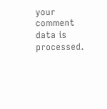your comment data is processed.